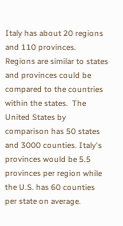Italy has about 20 regions and 110 provinces.  Regions are similar to states and provinces could be compared to the countries within the states.  The United States by comparison has 50 states and 3000 counties. Italy's provinces would be 5.5 provinces per region while the U.S. has 60 counties per state on average.